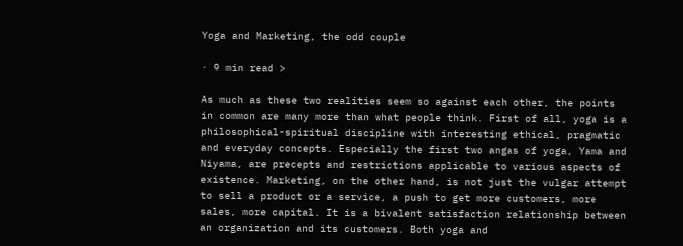Yoga and Marketing, the odd couple

· 9 min read >

As much as these two realities seem so against each other, the points in common are many more than what people think. First of all, yoga is a philosophical-spiritual discipline with interesting ethical, pragmatic and everyday concepts. Especially the first two angas of yoga, Yama and Niyama, are precepts and restrictions applicable to various aspects of existence. Marketing, on the other hand, is not just the vulgar attempt to sell a product or a service, a push to get more customers, more sales, more capital. It is a bivalent satisfaction relationship between an organization and its customers. Both yoga and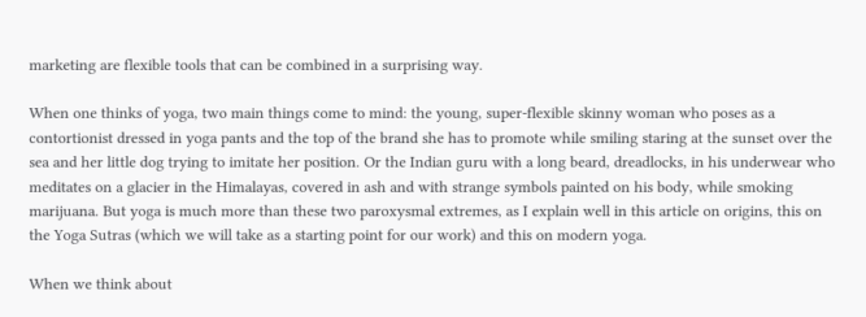marketing are flexible tools that can be combined in a surprising way.

When one thinks of yoga, two main things come to mind: the young, super-flexible skinny woman who poses as a contortionist dressed in yoga pants and the top of the brand she has to promote while smiling staring at the sunset over the sea and her little dog trying to imitate her position. Or the Indian guru with a long beard, dreadlocks, in his underwear who meditates on a glacier in the Himalayas, covered in ash and with strange symbols painted on his body, while smoking marijuana. But yoga is much more than these two paroxysmal extremes, as I explain well in this article on origins, this on the Yoga Sutras (which we will take as a starting point for our work) and this on modern yoga.

When we think about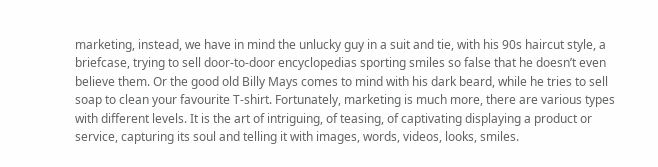marketing, instead, we have in mind the unlucky guy in a suit and tie, with his 90s haircut style, a briefcase, trying to sell door-to-door encyclopedias sporting smiles so false that he doesn’t even believe them. Or the good old Billy Mays comes to mind with his dark beard, while he tries to sell soap to clean your favourite T-shirt. Fortunately, marketing is much more, there are various types with different levels. It is the art of intriguing, of teasing, of captivating displaying a product or service, capturing its soul and telling it with images, words, videos, looks, smiles.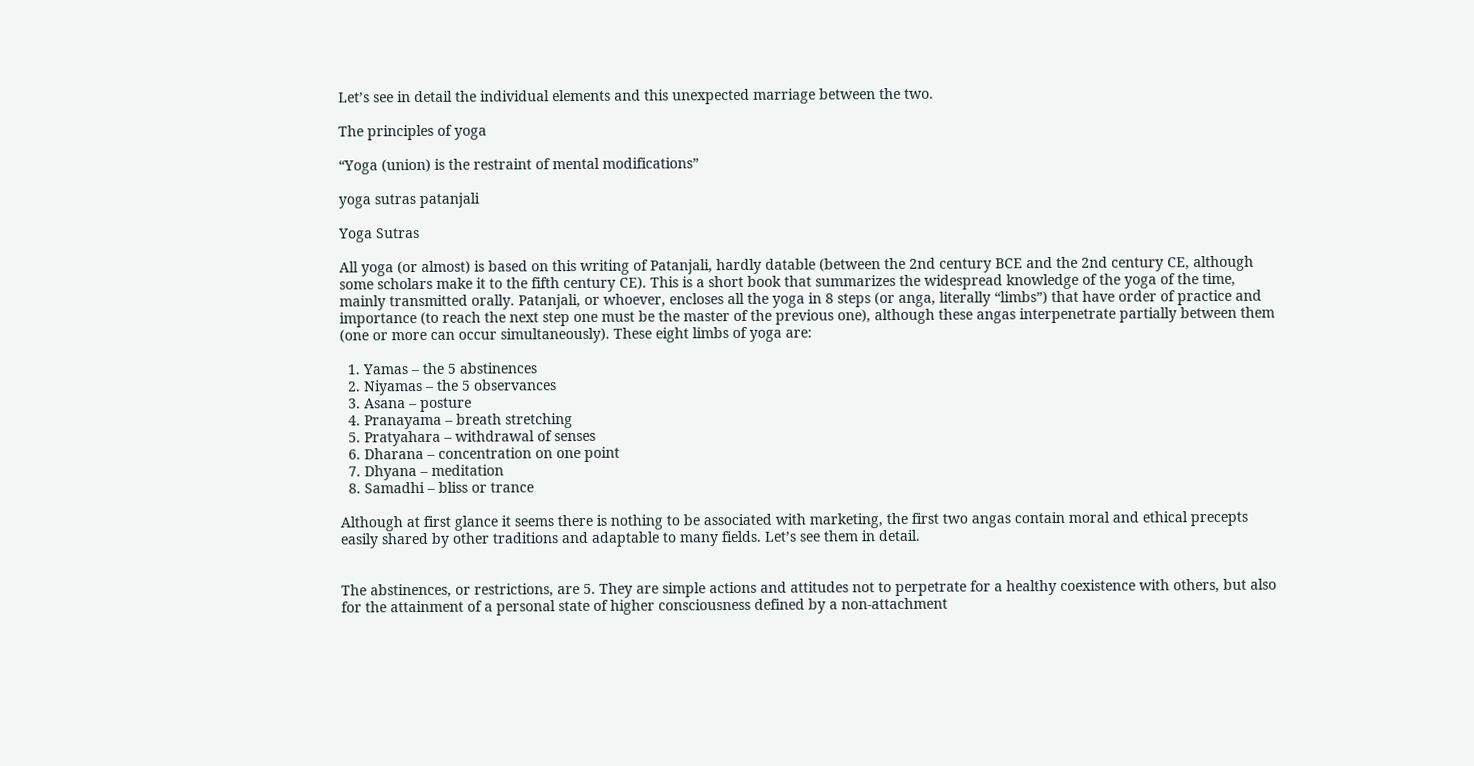Let’s see in detail the individual elements and this unexpected marriage between the two.

The principles of yoga

“Yoga (union) is the restraint of mental modifications”

yoga sutras patanjali

Yoga Sutras

All yoga (or almost) is based on this writing of Patanjali, hardly datable (between the 2nd century BCE and the 2nd century CE, although some scholars make it to the fifth century CE). This is a short book that summarizes the widespread knowledge of the yoga of the time, mainly transmitted orally. Patanjali, or whoever, encloses all the yoga in 8 steps (or anga, literally “limbs”) that have order of practice and importance (to reach the next step one must be the master of the previous one), although these angas interpenetrate partially between them (one or more can occur simultaneously). These eight limbs of yoga are:

  1. Yamas – the 5 abstinences
  2. Niyamas – the 5 observances
  3. Asana – posture
  4. Pranayama – breath stretching
  5. Pratyahara – withdrawal of senses
  6. Dharana – concentration on one point
  7. Dhyana – meditation
  8. Samadhi – bliss or trance

Although at first glance it seems there is nothing to be associated with marketing, the first two angas contain moral and ethical precepts easily shared by other traditions and adaptable to many fields. Let’s see them in detail.


The abstinences, or restrictions, are 5. They are simple actions and attitudes not to perpetrate for a healthy coexistence with others, but also for the attainment of a personal state of higher consciousness defined by a non-attachment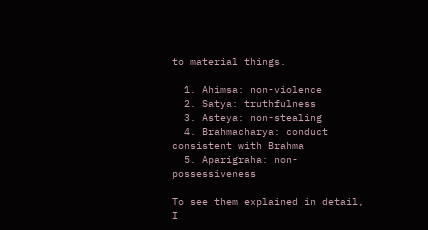to material things.

  1. Ahimsa: non-violence
  2. Satya: truthfulness
  3. Asteya: non-stealing
  4. Brahmacharya: conduct consistent with Brahma
  5. Aparigraha: non-possessiveness

To see them explained in detail, I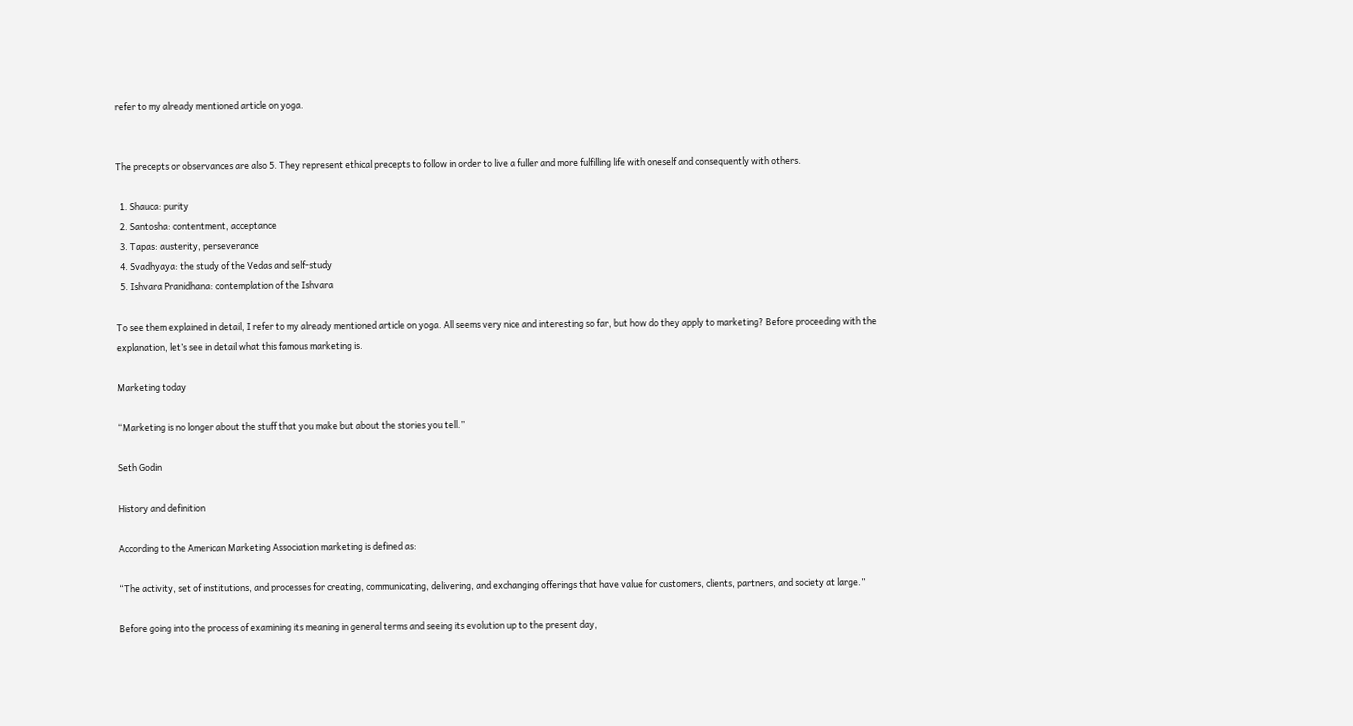refer to my already mentioned article on yoga.


The precepts or observances are also 5. They represent ethical precepts to follow in order to live a fuller and more fulfilling life with oneself and consequently with others.

  1. Shauca: purity
  2. Santosha: contentment, acceptance
  3. Tapas: austerity, perseverance
  4. Svadhyaya: the study of the Vedas and self-study
  5. Ishvara Pranidhana: contemplation of the Ishvara

To see them explained in detail, I refer to my already mentioned article on yoga. All seems very nice and interesting so far, but how do they apply to marketing? Before proceeding with the explanation, let’s see in detail what this famous marketing is.

Marketing today

“Marketing is no longer about the stuff that you make but about the stories you tell.”

Seth Godin

History and definition

According to the American Marketing Association marketing is defined as:

“The activity, set of institutions, and processes for creating, communicating, delivering, and exchanging offerings that have value for customers, clients, partners, and society at large.”

Before going into the process of examining its meaning in general terms and seeing its evolution up to the present day,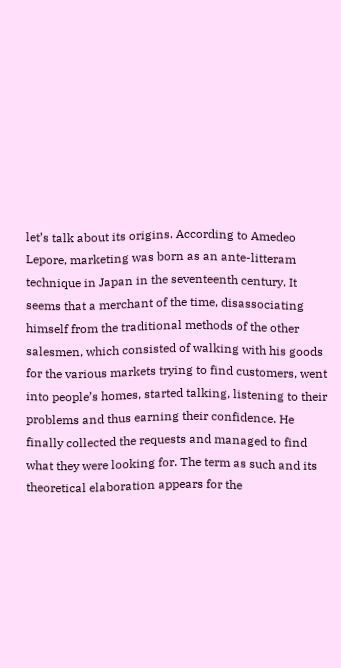let’s talk about its origins. According to Amedeo Lepore, marketing was born as an ante-litteram technique in Japan in the seventeenth century. It seems that a merchant of the time, disassociating himself from the traditional methods of the other salesmen, which consisted of walking with his goods for the various markets trying to find customers, went into people’s homes, started talking, listening to their problems and thus earning their confidence. He finally collected the requests and managed to find what they were looking for. The term as such and its theoretical elaboration appears for the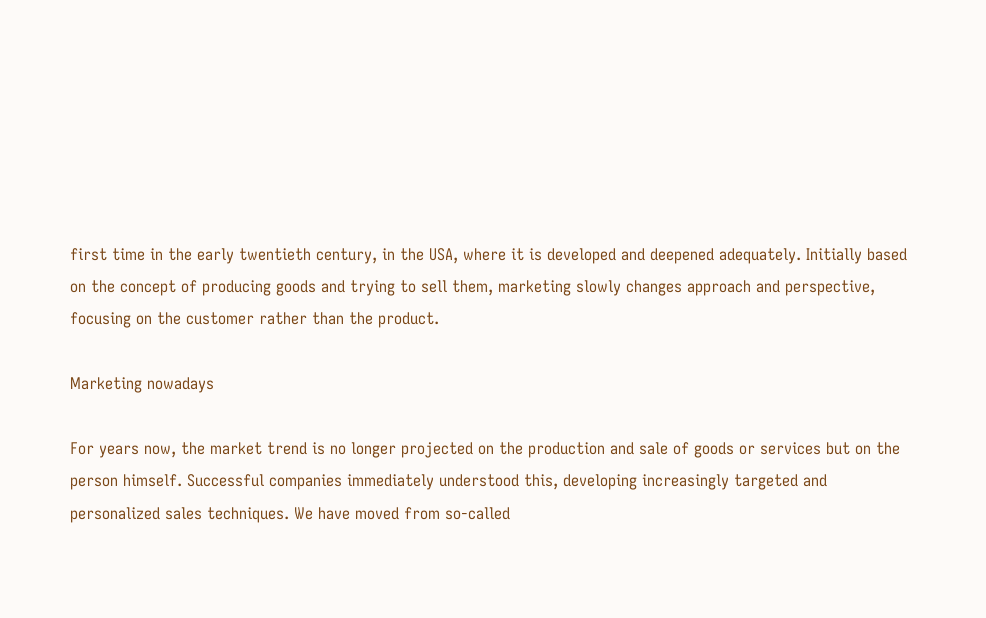first time in the early twentieth century, in the USA, where it is developed and deepened adequately. Initially based on the concept of producing goods and trying to sell them, marketing slowly changes approach and perspective, focusing on the customer rather than the product.

Marketing nowadays

For years now, the market trend is no longer projected on the production and sale of goods or services but on the person himself. Successful companies immediately understood this, developing increasingly targeted and personalized sales techniques. We have moved from so-called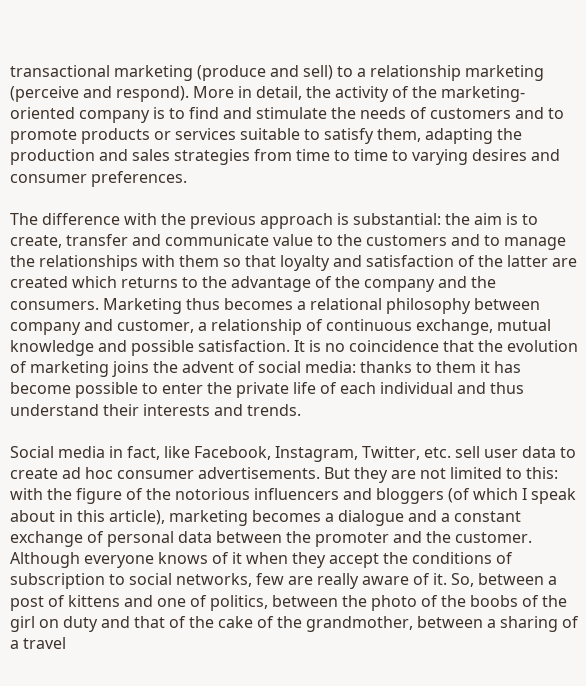transactional marketing (produce and sell) to a relationship marketing (perceive and respond). More in detail, the activity of the marketing-oriented company is to find and stimulate the needs of customers and to promote products or services suitable to satisfy them, adapting the production and sales strategies from time to time to varying desires and consumer preferences.

The difference with the previous approach is substantial: the aim is to create, transfer and communicate value to the customers and to manage the relationships with them so that loyalty and satisfaction of the latter are created which returns to the advantage of the company and the consumers. Marketing thus becomes a relational philosophy between company and customer, a relationship of continuous exchange, mutual knowledge and possible satisfaction. It is no coincidence that the evolution of marketing joins the advent of social media: thanks to them it has become possible to enter the private life of each individual and thus understand their interests and trends.

Social media in fact, like Facebook, Instagram, Twitter, etc. sell user data to create ad hoc consumer advertisements. But they are not limited to this: with the figure of the notorious influencers and bloggers (of which I speak about in this article), marketing becomes a dialogue and a constant exchange of personal data between the promoter and the customer. Although everyone knows of it when they accept the conditions of subscription to social networks, few are really aware of it. So, between a post of kittens and one of politics, between the photo of the boobs of the girl on duty and that of the cake of the grandmother, between a sharing of a travel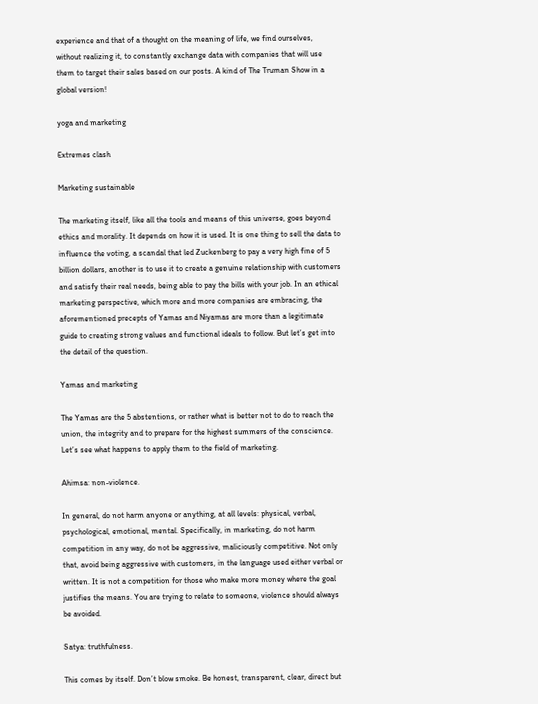experience and that of a thought on the meaning of life, we find ourselves, without realizing it, to constantly exchange data with companies that will use them to target their sales based on our posts. A kind of The Truman Show in a global version!

yoga and marketing

Extremes clash

Marketing sustainable

The marketing itself, like all the tools and means of this universe, goes beyond ethics and morality. It depends on how it is used. It is one thing to sell the data to influence the voting, a scandal that led Zuckenberg to pay a very high fine of 5 billion dollars, another is to use it to create a genuine relationship with customers and satisfy their real needs, being able to pay the bills with your job. In an ethical marketing perspective, which more and more companies are embracing, the aforementioned precepts of Yamas and Niyamas are more than a legitimate guide to creating strong values and functional ideals to follow. But let’s get into the detail of the question.

Yamas and marketing

The Yamas are the 5 abstentions, or rather what is better not to do to reach the union, the integrity and to prepare for the highest summers of the conscience. Let’s see what happens to apply them to the field of marketing.

Ahimsa: non-violence.

In general, do not harm anyone or anything, at all levels: physical, verbal, psychological, emotional, mental. Specifically, in marketing, do not harm competition in any way, do not be aggressive, maliciously competitive. Not only that, avoid being aggressive with customers, in the language used either verbal or written. It is not a competition for those who make more money where the goal justifies the means. You are trying to relate to someone, violence should always be avoided.

Satya: truthfulness.

This comes by itself. Don’t blow smoke. Be honest, transparent, clear, direct but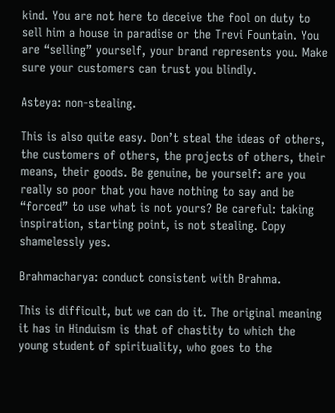kind. You are not here to deceive the fool on duty to sell him a house in paradise or the Trevi Fountain. You are “selling” yourself, your brand represents you. Make sure your customers can trust you blindly.

Asteya: non-stealing.

This is also quite easy. Don’t steal the ideas of others, the customers of others, the projects of others, their means, their goods. Be genuine, be yourself: are you really so poor that you have nothing to say and be “forced” to use what is not yours? Be careful: taking inspiration, starting point, is not stealing. Copy shamelessly yes.

Brahmacharya: conduct consistent with Brahma.

This is difficult, but we can do it. The original meaning it has in Hinduism is that of chastity to which the young student of spirituality, who goes to the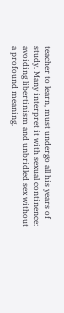teacher to learn, must undergo all his years of study. Many interpret it with sexual continence: avoiding libertinism and unbridled sex without a profound meaning.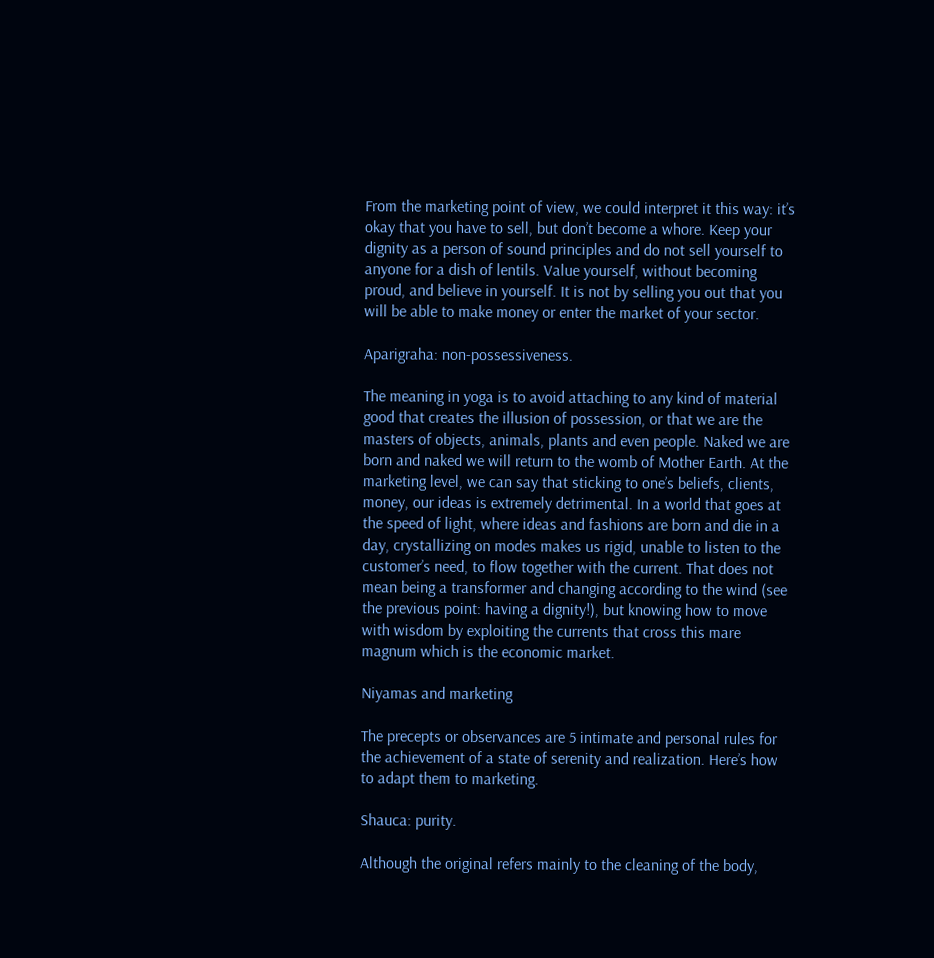From the marketing point of view, we could interpret it this way: it’s okay that you have to sell, but don’t become a whore. Keep your dignity as a person of sound principles and do not sell yourself to anyone for a dish of lentils. Value yourself, without becoming proud, and believe in yourself. It is not by selling you out that you will be able to make money or enter the market of your sector.

Aparigraha: non-possessiveness.

The meaning in yoga is to avoid attaching to any kind of material good that creates the illusion of possession, or that we are the masters of objects, animals, plants and even people. Naked we are born and naked we will return to the womb of Mother Earth. At the marketing level, we can say that sticking to one’s beliefs, clients, money, our ideas is extremely detrimental. In a world that goes at the speed of light, where ideas and fashions are born and die in a day, crystallizing on modes makes us rigid, unable to listen to the customer’s need, to flow together with the current. That does not mean being a transformer and changing according to the wind (see the previous point: having a dignity!), but knowing how to move with wisdom by exploiting the currents that cross this mare magnum which is the economic market.

Niyamas and marketing

The precepts or observances are 5 intimate and personal rules for the achievement of a state of serenity and realization. Here’s how to adapt them to marketing.

Shauca: purity.

Although the original refers mainly to the cleaning of the body,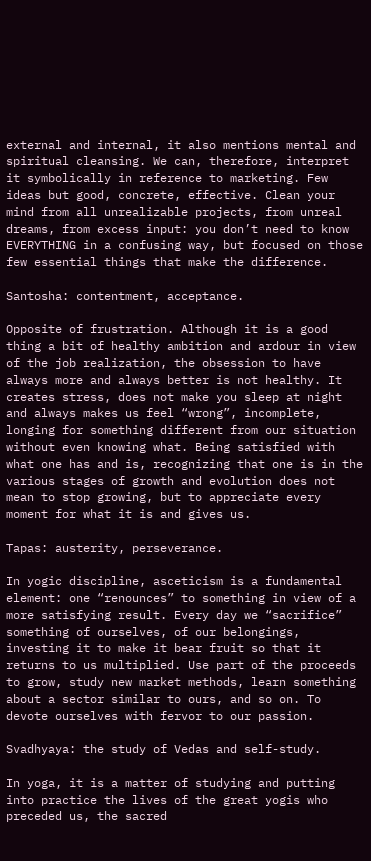external and internal, it also mentions mental and spiritual cleansing. We can, therefore, interpret it symbolically in reference to marketing. Few ideas but good, concrete, effective. Clean your mind from all unrealizable projects, from unreal dreams, from excess input: you don’t need to know EVERYTHING in a confusing way, but focused on those few essential things that make the difference.

Santosha: contentment, acceptance.

Opposite of frustration. Although it is a good thing a bit of healthy ambition and ardour in view of the job realization, the obsession to have always more and always better is not healthy. It creates stress, does not make you sleep at night and always makes us feel “wrong”, incomplete, longing for something different from our situation without even knowing what. Being satisfied with what one has and is, recognizing that one is in the various stages of growth and evolution does not mean to stop growing, but to appreciate every moment for what it is and gives us.

Tapas: austerity, perseverance.

In yogic discipline, asceticism is a fundamental element: one “renounces” to something in view of a more satisfying result. Every day we “sacrifice” something of ourselves, of our belongings, investing it to make it bear fruit so that it returns to us multiplied. Use part of the proceeds to grow, study new market methods, learn something about a sector similar to ours, and so on. To devote ourselves with fervor to our passion.

Svadhyaya: the study of Vedas and self-study.

In yoga, it is a matter of studying and putting into practice the lives of the great yogis who preceded us, the sacred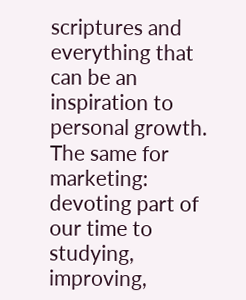scriptures and everything that can be an inspiration to personal growth. The same for marketing: devoting part of our time to studying, improving,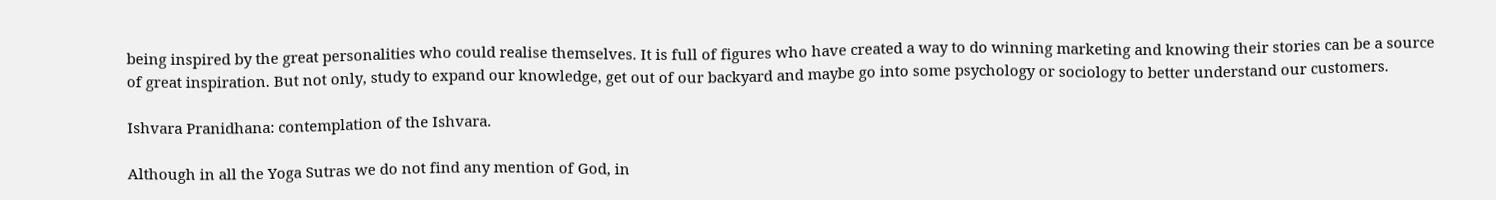being inspired by the great personalities who could realise themselves. It is full of figures who have created a way to do winning marketing and knowing their stories can be a source of great inspiration. But not only, study to expand our knowledge, get out of our backyard and maybe go into some psychology or sociology to better understand our customers.

Ishvara Pranidhana: contemplation of the Ishvara.

Although in all the Yoga Sutras we do not find any mention of God, in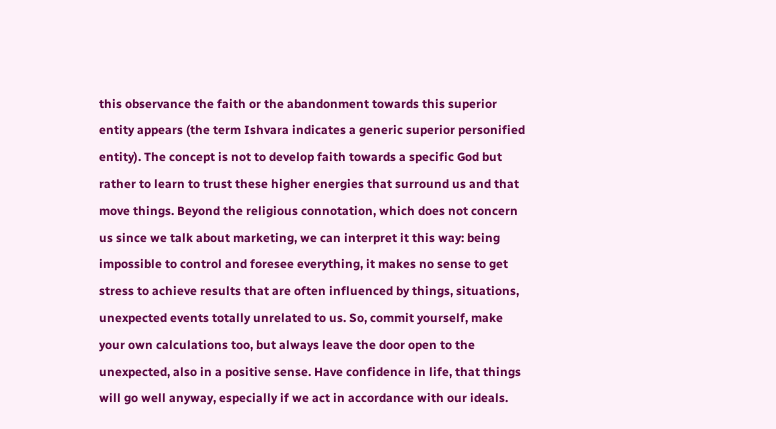this observance the faith or the abandonment towards this superior entity appears (the term Ishvara indicates a generic superior personified entity). The concept is not to develop faith towards a specific God but rather to learn to trust these higher energies that surround us and that move things. Beyond the religious connotation, which does not concern us since we talk about marketing, we can interpret it this way: being impossible to control and foresee everything, it makes no sense to get stress to achieve results that are often influenced by things, situations, unexpected events totally unrelated to us. So, commit yourself, make your own calculations too, but always leave the door open to the unexpected, also in a positive sense. Have confidence in life, that things will go well anyway, especially if we act in accordance with our ideals.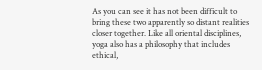As you can see it has not been difficult to bring these two apparently so distant realities closer together. Like all oriental disciplines, yoga also has a philosophy that includes ethical,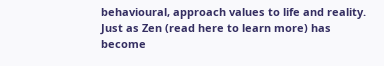behavioural, approach values to life and reality. Just as Zen (read here to learn more) has become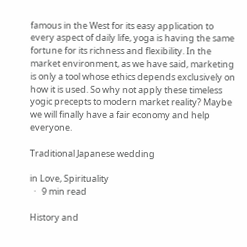famous in the West for its easy application to every aspect of daily life, yoga is having the same fortune for its richness and flexibility. In the market environment, as we have said, marketing is only a tool whose ethics depends exclusively on how it is used. So why not apply these timeless yogic precepts to modern market reality? Maybe we will finally have a fair economy and help everyone.

Traditional Japanese wedding

in Love, Spirituality
  ·   9 min read

History and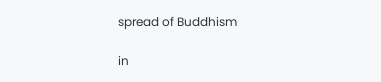spread of Buddhism

in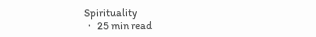Spirituality
  ·   25 min read